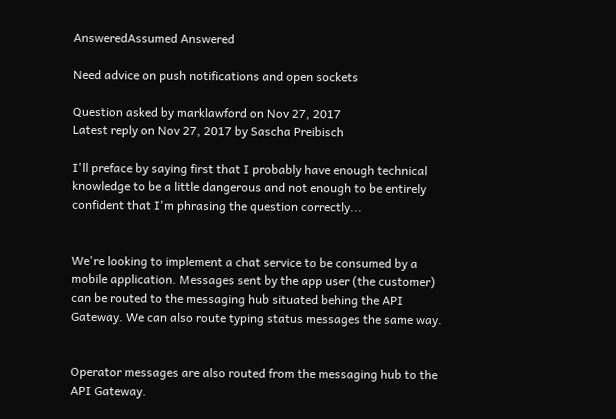AnsweredAssumed Answered

Need advice on push notifications and open sockets

Question asked by marklawford on Nov 27, 2017
Latest reply on Nov 27, 2017 by Sascha Preibisch

I'll preface by saying first that I probably have enough technical knowledge to be a little dangerous and not enough to be entirely confident that I'm phrasing the question correctly...


We're looking to implement a chat service to be consumed by a mobile application. Messages sent by the app user (the customer) can be routed to the messaging hub situated behing the API Gateway. We can also route typing status messages the same way.


Operator messages are also routed from the messaging hub to the API Gateway.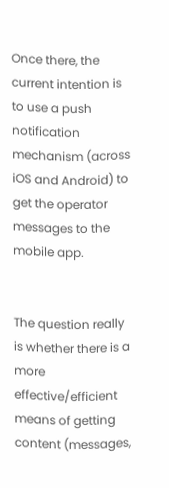Once there, the current intention is to use a push notification mechanism (across iOS and Android) to get the operator messages to the mobile app.


The question really is whether there is a more effective/efficient means of getting content (messages,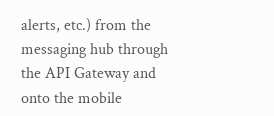alerts, etc.) from the messaging hub through the API Gateway and onto the mobile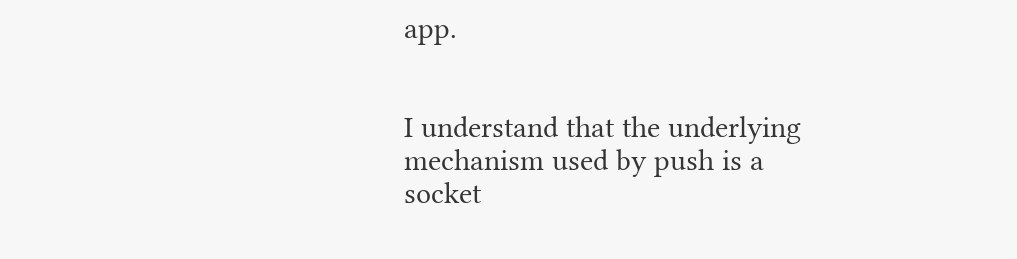app.


I understand that the underlying mechanism used by push is a socket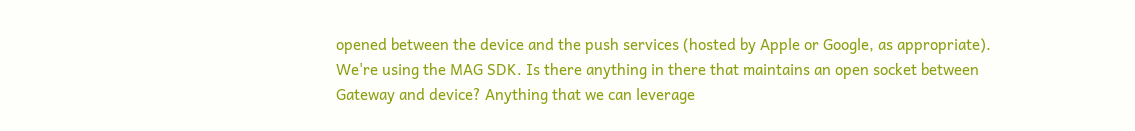opened between the device and the push services (hosted by Apple or Google, as appropriate). We're using the MAG SDK. Is there anything in there that maintains an open socket between Gateway and device? Anything that we can leverage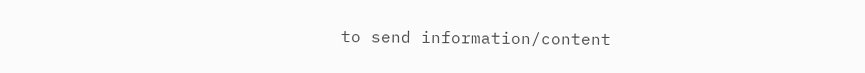to send information/content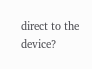direct to the device?